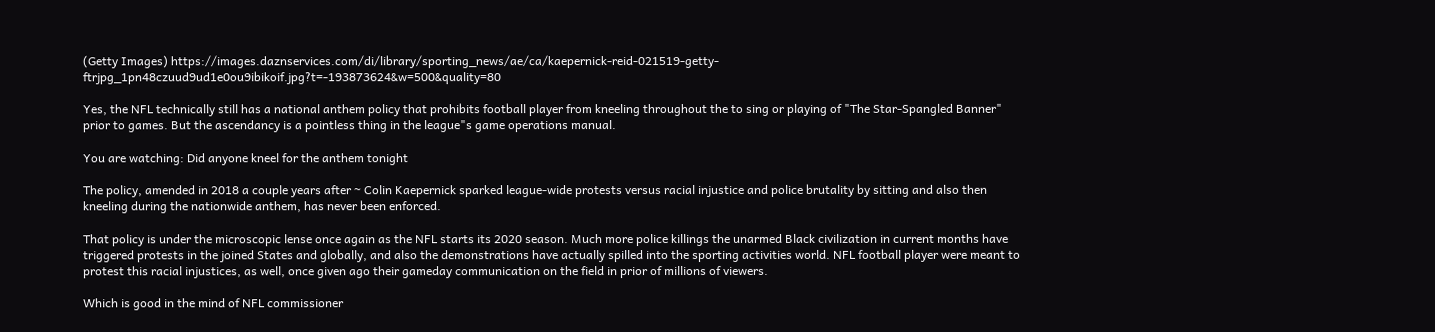(Getty Images) https://images.daznservices.com/di/library/sporting_news/ae/ca/kaepernick-reid-021519-getty-ftrjpg_1pn48czuud9ud1e0ou9ibikoif.jpg?t=-193873624&w=500&quality=80

Yes, the NFL technically still has a national anthem policy that prohibits football player from kneeling throughout the to sing or playing of "The Star-Spangled Banner" prior to games. But the ascendancy is a pointless thing in the league"s game operations manual.

You are watching: Did anyone kneel for the anthem tonight

The policy, amended in 2018 a couple years after ~ Colin Kaepernick sparked league-wide protests versus racial injustice and police brutality by sitting and also then kneeling during the nationwide anthem, has never been enforced.

That policy is under the microscopic lense once again as the NFL starts its 2020 season. Much more police killings the unarmed Black civilization in current months have triggered protests in the joined States and globally, and also the demonstrations have actually spilled into the sporting activities world. NFL football player were meant to protest this racial injustices, as well, once given ago their gameday communication on the field in prior of millions of viewers.

Which is good in the mind of NFL commissioner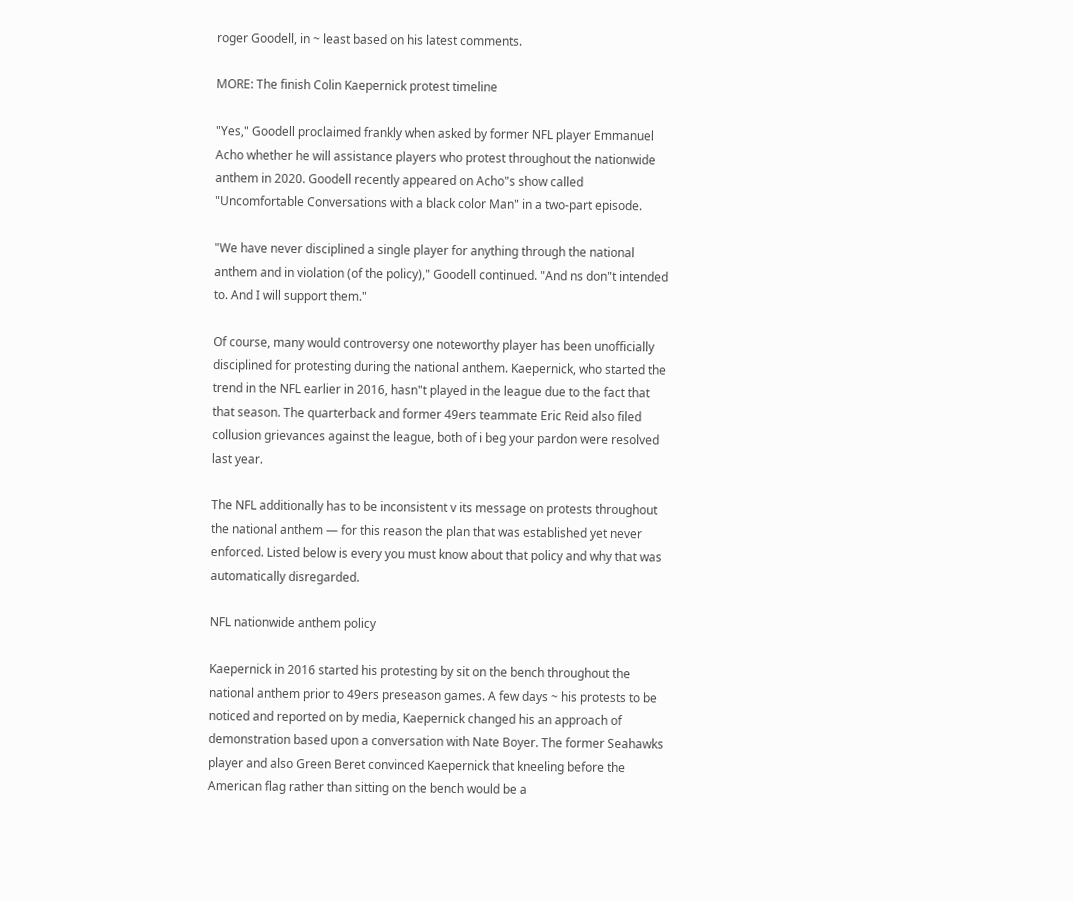roger Goodell, in ~ least based on his latest comments.

MORE: The finish Colin Kaepernick protest timeline

"Yes," Goodell proclaimed frankly when asked by former NFL player Emmanuel Acho whether he will assistance players who protest throughout the nationwide anthem in 2020. Goodell recently appeared on Acho"s show called "Uncomfortable Conversations with a black color Man" in a two-part episode.

"We have never disciplined a single player for anything through the national anthem and in violation (of the policy)," Goodell continued. "And ns don"t intended to. And I will support them."

Of course, many would controversy one noteworthy player has been unofficially disciplined for protesting during the national anthem. Kaepernick, who started the trend in the NFL earlier in 2016, hasn"t played in the league due to the fact that that season. The quarterback and former 49ers teammate Eric Reid also filed collusion grievances against the league, both of i beg your pardon were resolved last year.

The NFL additionally has to be inconsistent v its message on protests throughout the national anthem — for this reason the plan that was established yet never enforced. Listed below is every you must know about that policy and why that was automatically disregarded.

NFL nationwide anthem policy

Kaepernick in 2016 started his protesting by sit on the bench throughout the national anthem prior to 49ers preseason games. A few days ~ his protests to be noticed and reported on by media, Kaepernick changed his an approach of demonstration based upon a conversation with Nate Boyer. The former Seahawks player and also Green Beret convinced Kaepernick that kneeling before the American flag rather than sitting on the bench would be a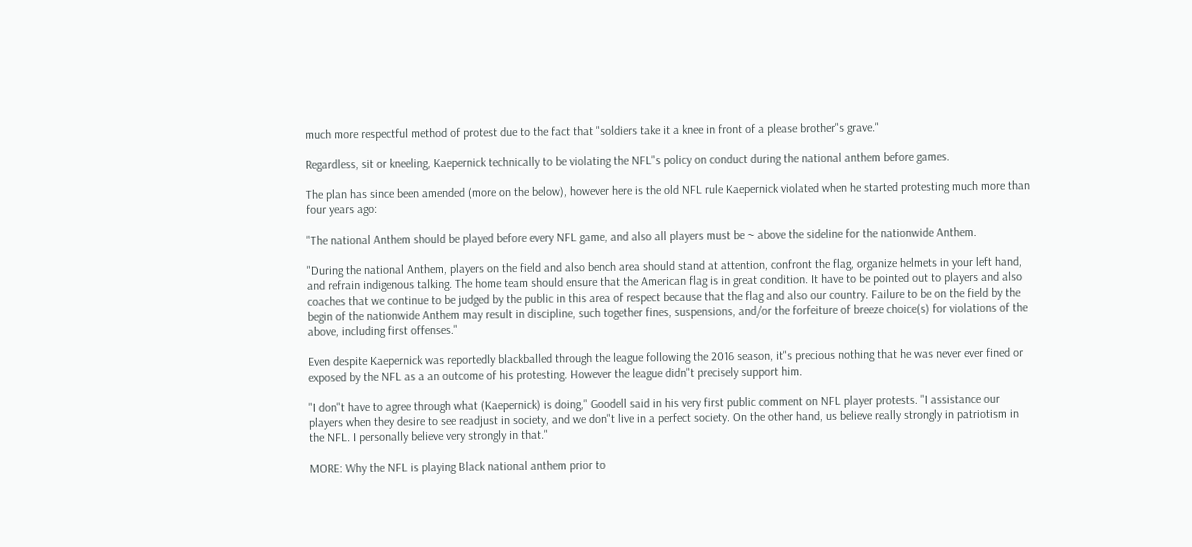much more respectful method of protest due to the fact that "soldiers take it a knee in front of a please brother"s grave."

Regardless, sit or kneeling, Kaepernick technically to be violating the NFL"s policy on conduct during the national anthem before games.

The plan has since been amended (more on the below), however here is the old NFL rule Kaepernick violated when he started protesting much more than four years ago:

"The national Anthem should be played before every NFL game, and also all players must be ~ above the sideline for the nationwide Anthem.

"During the national Anthem, players on the field and also bench area should stand at attention, confront the flag, organize helmets in your left hand, and refrain indigenous talking. The home team should ensure that the American flag is in great condition. It have to be pointed out to players and also coaches that we continue to be judged by the public in this area of respect because that the flag and also our country. Failure to be on the field by the begin of the nationwide Anthem may result in discipline, such together fines, suspensions, and/or the forfeiture of breeze choice(s) for violations of the above, including first offenses."

Even despite Kaepernick was reportedly blackballed through the league following the 2016 season, it"s precious nothing that he was never ever fined or exposed by the NFL as a an outcome of his protesting. However the league didn"t precisely support him.

"I don"t have to agree through what (Kaepernick) is doing," Goodell said in his very first public comment on NFL player protests. "I assistance our players when they desire to see readjust in society, and we don"t live in a perfect society. On the other hand, us believe really strongly in patriotism in the NFL. I personally believe very strongly in that."

MORE: Why the NFL is playing Black national anthem prior to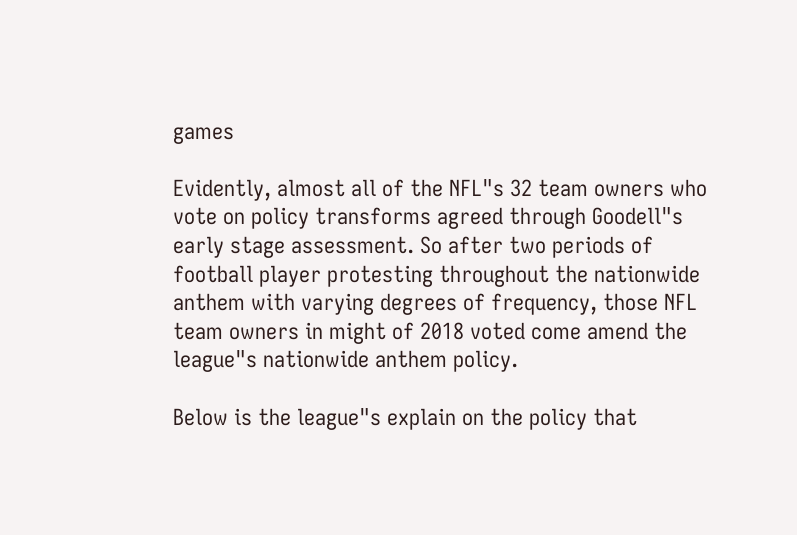games

Evidently, almost all of the NFL"s 32 team owners who vote on policy transforms agreed through Goodell"s early stage assessment. So after two periods of football player protesting throughout the nationwide anthem with varying degrees of frequency, those NFL team owners in might of 2018 voted come amend the league"s nationwide anthem policy.

Below is the league"s explain on the policy that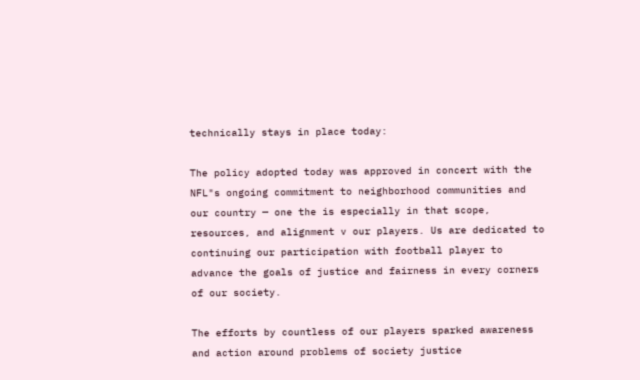technically stays in place today:

The policy adopted today was approved in concert with the NFL"s ongoing commitment to neighborhood communities and our country — one the is especially in that scope, resources, and alignment v our players. Us are dedicated to continuing our participation with football player to advance the goals of justice and fairness in every corners of our society.

The efforts by countless of our players sparked awareness and action around problems of society justice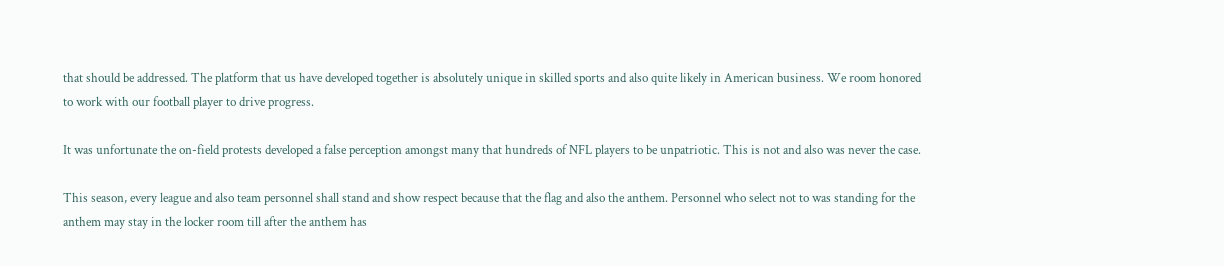that should be addressed. The platform that us have developed together is absolutely unique in skilled sports and also quite likely in American business. We room honored to work with our football player to drive progress.

It was unfortunate the on-field protests developed a false perception amongst many that hundreds of NFL players to be unpatriotic. This is not and also was never the case.

This season, every league and also team personnel shall stand and show respect because that the flag and also the anthem. Personnel who select not to was standing for the anthem may stay in the locker room till after the anthem has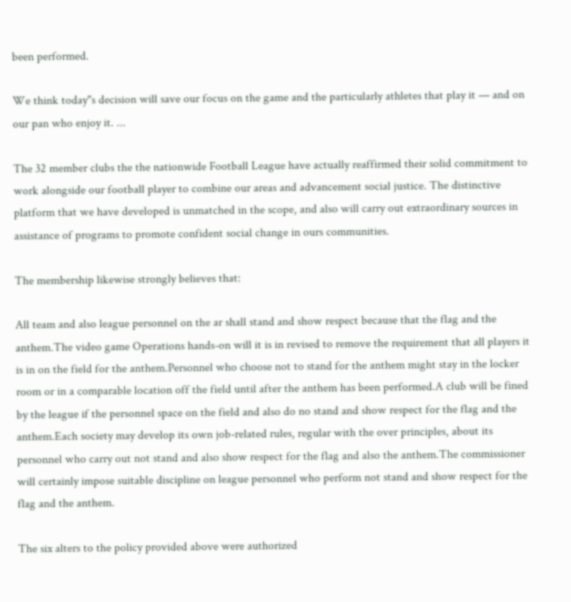been performed.

We think today"s decision will save our focus on the game and the particularly athletes that play it — and on our pan who enjoy it. ...

The 32 member clubs the the nationwide Football League have actually reaffirmed their solid commitment to work alongside our football player to combine our areas and advancement social justice. The distinctive platform that we have developed is unmatched in the scope, and also will carry out extraordinary sources in assistance of programs to promote confident social change in ours communities.

The membership likewise strongly believes that:

All team and also league personnel on the ar shall stand and show respect because that the flag and the anthem.The video game Operations hands-on will it is in revised to remove the requirement that all players it is in on the field for the anthem.Personnel who choose not to stand for the anthem might stay in the locker room or in a comparable location off the field until after the anthem has been performed.A club will be fined by the league if the personnel space on the field and also do no stand and show respect for the flag and the anthem.Each society may develop its own job-related rules, regular with the over principles, about its personnel who carry out not stand and also show respect for the flag and also the anthem.The commissioner will certainly impose suitable discipline on league personnel who perform not stand and show respect for the flag and the anthem.

The six alters to the policy provided above were authorized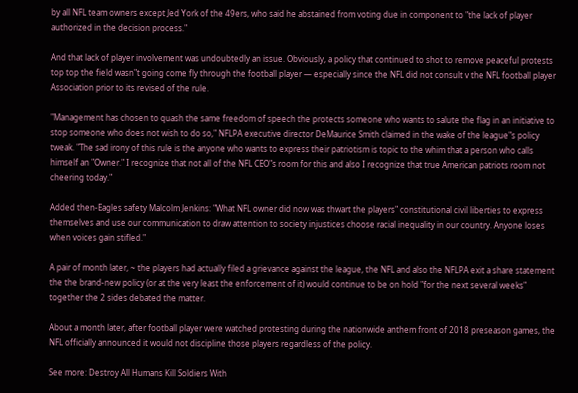by all NFL team owners except Jed York of the 49ers, who said he abstained from voting due in component to "the lack of player authorized in the decision process."

And that lack of player involvement was undoubtedly an issue. Obviously, a policy that continued to shot to remove peaceful protests top top the field wasn"t going come fly through the football player — especially since the NFL did not consult v the NFL football player Association prior to its revised of the rule.

"Management has chosen to quash the same freedom of speech the protects someone who wants to salute the flag in an initiative to stop someone who does not wish to do so," NFLPA executive director DeMaurice Smith claimed in the wake of the league"s policy tweak. "The sad irony of this rule is the anyone who wants to express their patriotism is topic to the whim that a person who calls himself an "Owner." I recognize that not all of the NFL CEO"s room for this and also I recognize that true American patriots room not cheering today."

Added then-Eagles safety Malcolm Jenkins: "What NFL owner did now was thwart the players" constitutional civil liberties to express themselves and use our communication to draw attention to society injustices choose racial inequality in our country. Anyone loses when voices gain stifled."

A pair of month later, ~ the players had actually filed a grievance against the league, the NFL and also the NFLPA exit a share statement the the brand-new policy (or at the very least the enforcement of it) would continue to be on hold "for the next several weeks" together the 2 sides debated the matter.

About a month later, after football player were watched protesting during the nationwide anthem front of 2018 preseason games, the NFL officially announced it would not discipline those players regardless of the policy.

See more: Destroy All Humans Kill Soldiers With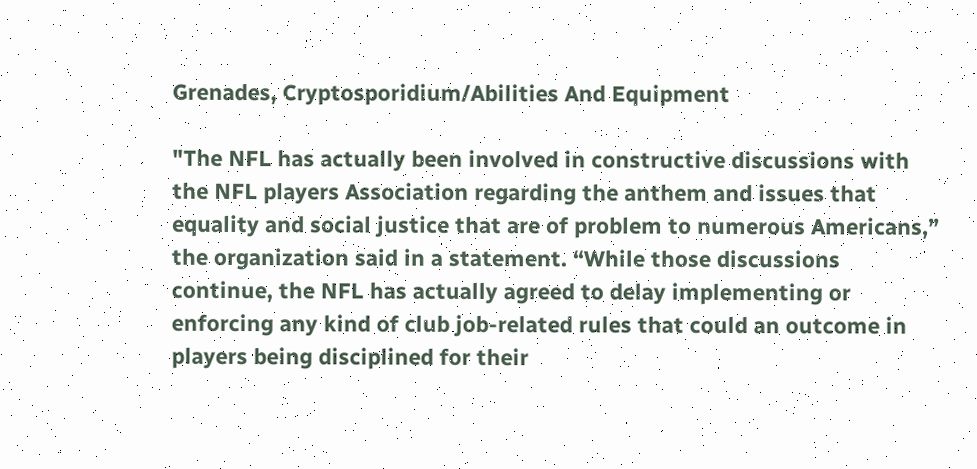Grenades, Cryptosporidium/Abilities And Equipment

"The NFL has actually been involved in constructive discussions with the NFL players Association regarding the anthem and issues that equality and social justice that are of problem to numerous Americans,” the organization said in a statement. “While those discussions continue, the NFL has actually agreed to delay implementing or enforcing any kind of club job-related rules that could an outcome in players being disciplined for their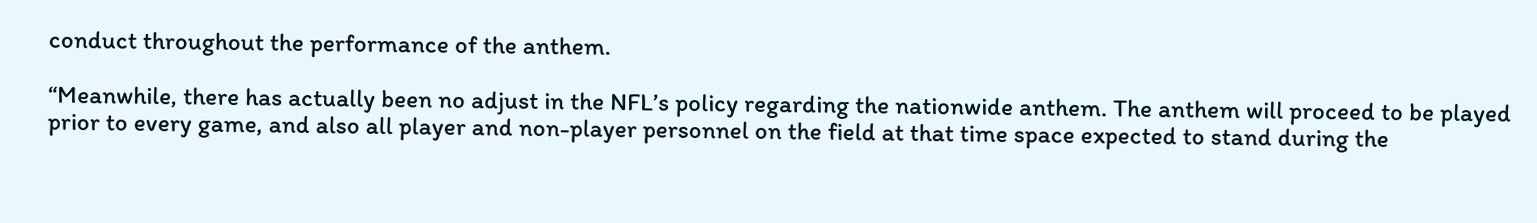conduct throughout the performance of the anthem.

“Meanwhile, there has actually been no adjust in the NFL’s policy regarding the nationwide anthem. The anthem will proceed to be played prior to every game, and also all player and non-player personnel on the field at that time space expected to stand during the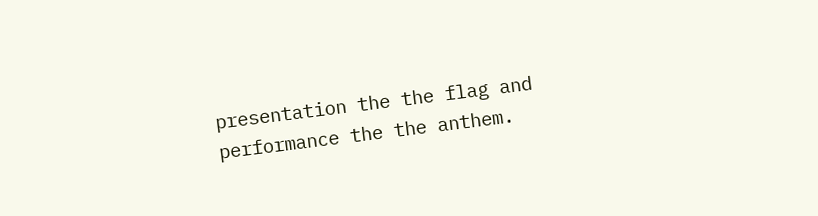presentation the the flag and performance the the anthem.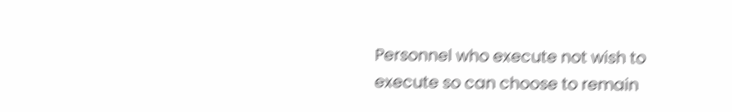Personnel who execute not wish to execute so can choose to remain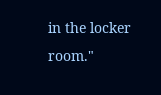in the locker room."